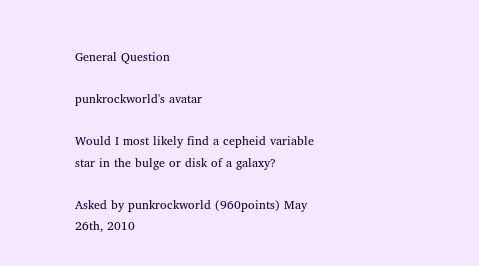General Question

punkrockworld's avatar

Would I most likely find a cepheid variable star in the bulge or disk of a galaxy?

Asked by punkrockworld (960points) May 26th, 2010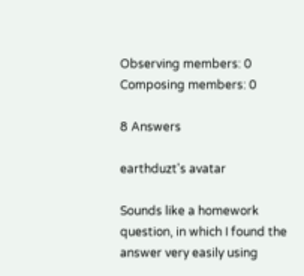Observing members: 0 Composing members: 0

8 Answers

earthduzt's avatar

Sounds like a homework question, in which I found the answer very easily using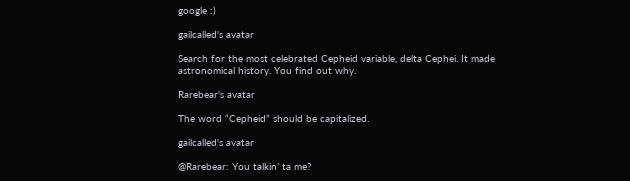google :)

gailcalled's avatar

Search for the most celebrated Cepheid variable, delta Cephei. It made astronomical history. You find out why.

Rarebear's avatar

The word “Cepheid” should be capitalized.

gailcalled's avatar

@Rarebear: You talkin’ ta me?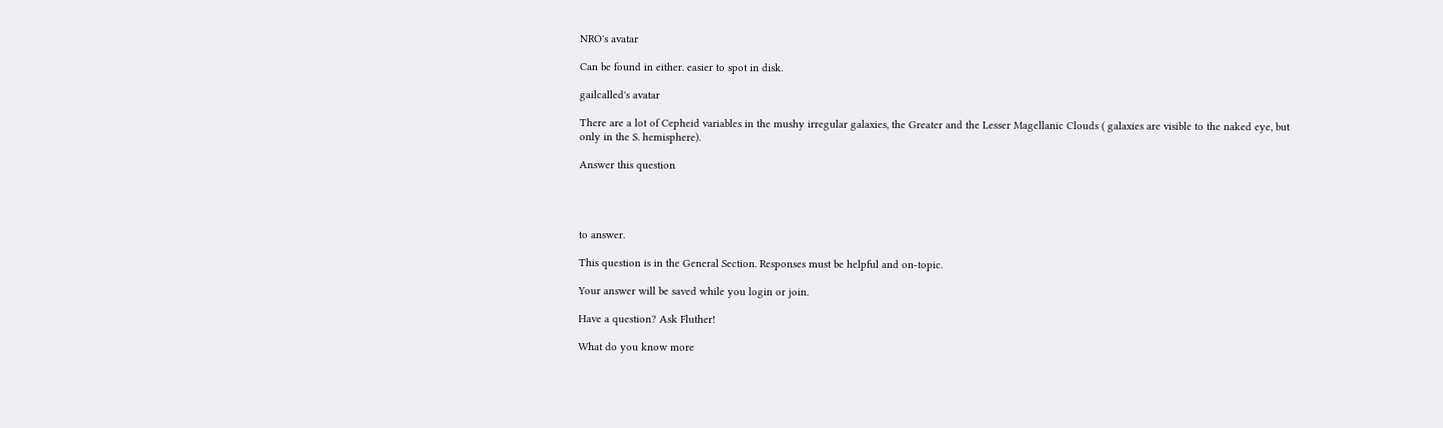NRO's avatar

Can be found in either. easier to spot in disk.

gailcalled's avatar

There are a lot of Cepheid variables in the mushy irregular galaxies, the Greater and the Lesser Magellanic Clouds ( galaxies are visible to the naked eye, but only in the S. hemisphere).

Answer this question




to answer.

This question is in the General Section. Responses must be helpful and on-topic.

Your answer will be saved while you login or join.

Have a question? Ask Fluther!

What do you know more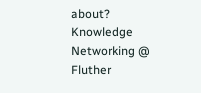about?
Knowledge Networking @ Fluther